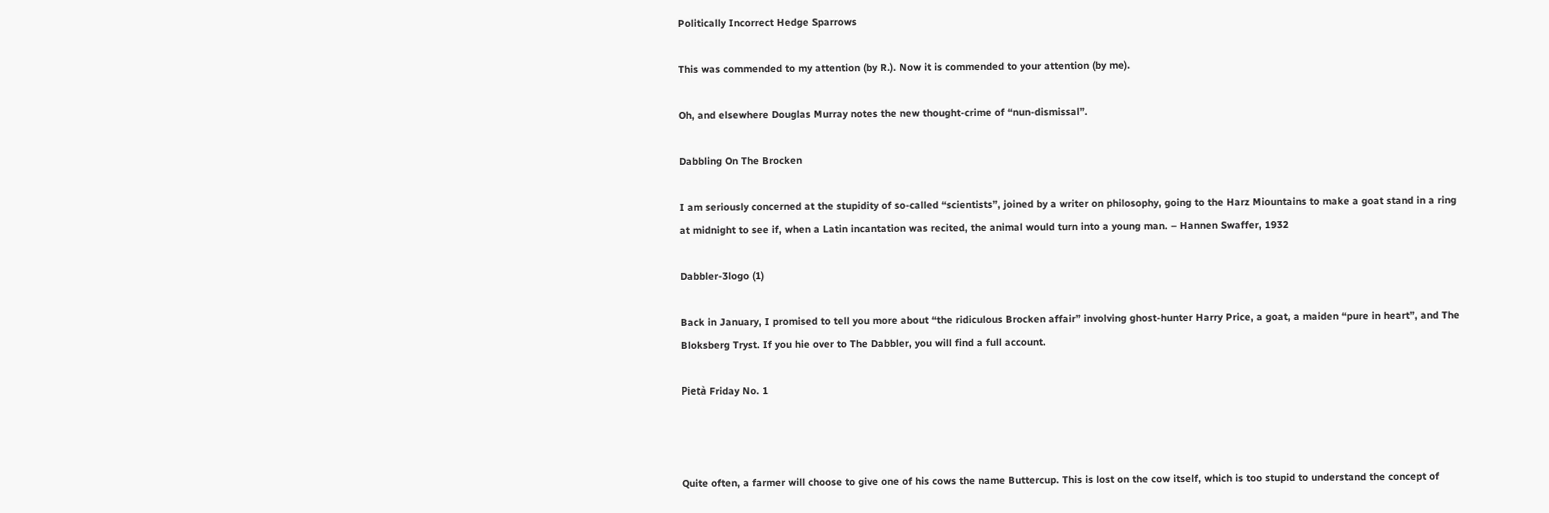Politically Incorrect Hedge Sparrows

This was commended to my attention (by R.). Now it is commended to your attention (by me).

Oh, and elsewhere Douglas Murray notes the new thought-crime of “nun-dismissal”.

Dabbling On The Brocken

I am seriously concerned at the stupidity of so-called “scientists”, joined by a writer on philosophy, going to the Harz Miountains to make a goat stand in a ring at midnight to see if, when a Latin incantation was recited, the animal would turn into a young man. – Hannen Swaffer, 1932

Dabbler-3logo (1)

Back in January, I promised to tell you more about “the ridiculous Brocken affair” involving ghost-hunter Harry Price, a goat, a maiden “pure in heart”, and The Bloksberg Tryst. If you hie over to The Dabbler, you will find a full account.

Pietà Friday No. 1



Quite often, a farmer will choose to give one of his cows the name Buttercup. This is lost on the cow itself, which is too stupid to understand the concept of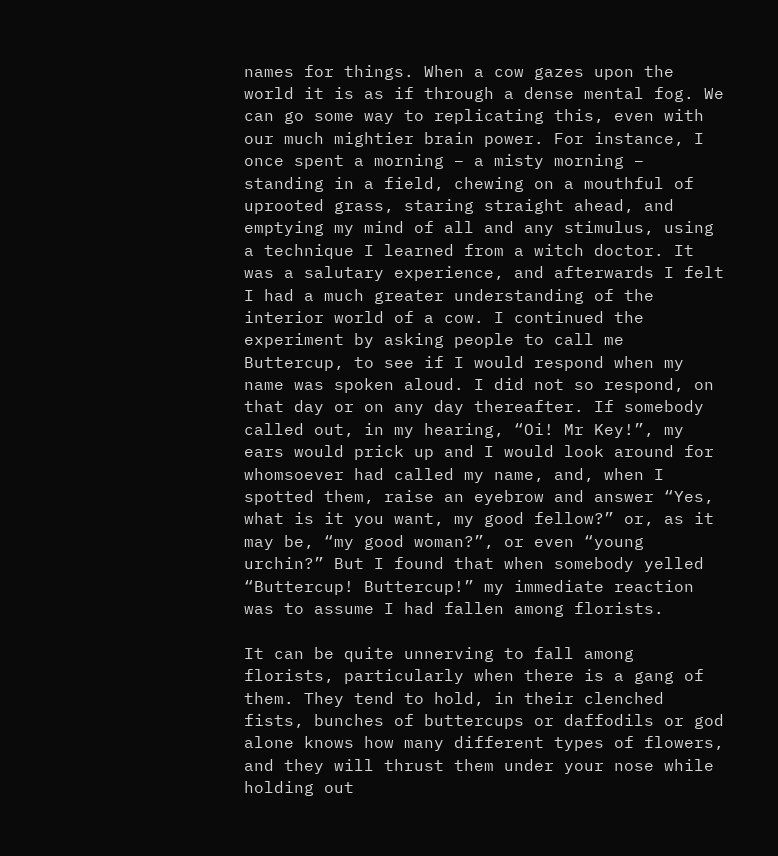names for things. When a cow gazes upon the world it is as if through a dense mental fog. We can go some way to replicating this, even with our much mightier brain power. For instance, I once spent a morning – a misty morning – standing in a field, chewing on a mouthful of uprooted grass, staring straight ahead, and emptying my mind of all and any stimulus, using a technique I learned from a witch doctor. It was a salutary experience, and afterwards I felt I had a much greater understanding of the interior world of a cow. I continued the experiment by asking people to call me Buttercup, to see if I would respond when my name was spoken aloud. I did not so respond, on that day or on any day thereafter. If somebody called out, in my hearing, “Oi! Mr Key!”, my ears would prick up and I would look around for whomsoever had called my name, and, when I spotted them, raise an eyebrow and answer “Yes, what is it you want, my good fellow?” or, as it may be, “my good woman?”, or even “young urchin?” But I found that when somebody yelled “Buttercup! Buttercup!” my immediate reaction was to assume I had fallen among florists.

It can be quite unnerving to fall among florists, particularly when there is a gang of them. They tend to hold, in their clenched fists, bunches of buttercups or daffodils or god alone knows how many different types of flowers, and they will thrust them under your nose while holding out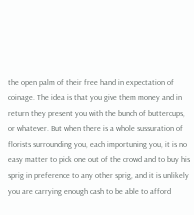the open palm of their free hand in expectation of coinage. The idea is that you give them money and in return they present you with the bunch of buttercups, or whatever. But when there is a whole sussuration of florists surrounding you, each importuning you, it is no easy matter to pick one out of the crowd and to buy his sprig in preference to any other sprig, and it is unlikely you are carrying enough cash to be able to afford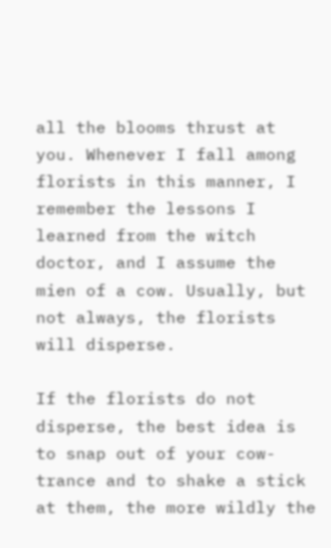all the blooms thrust at you. Whenever I fall among florists in this manner, I remember the lessons I learned from the witch doctor, and I assume the mien of a cow. Usually, but not always, the florists will disperse.

If the florists do not disperse, the best idea is to snap out of your cow-trance and to shake a stick at them, the more wildly the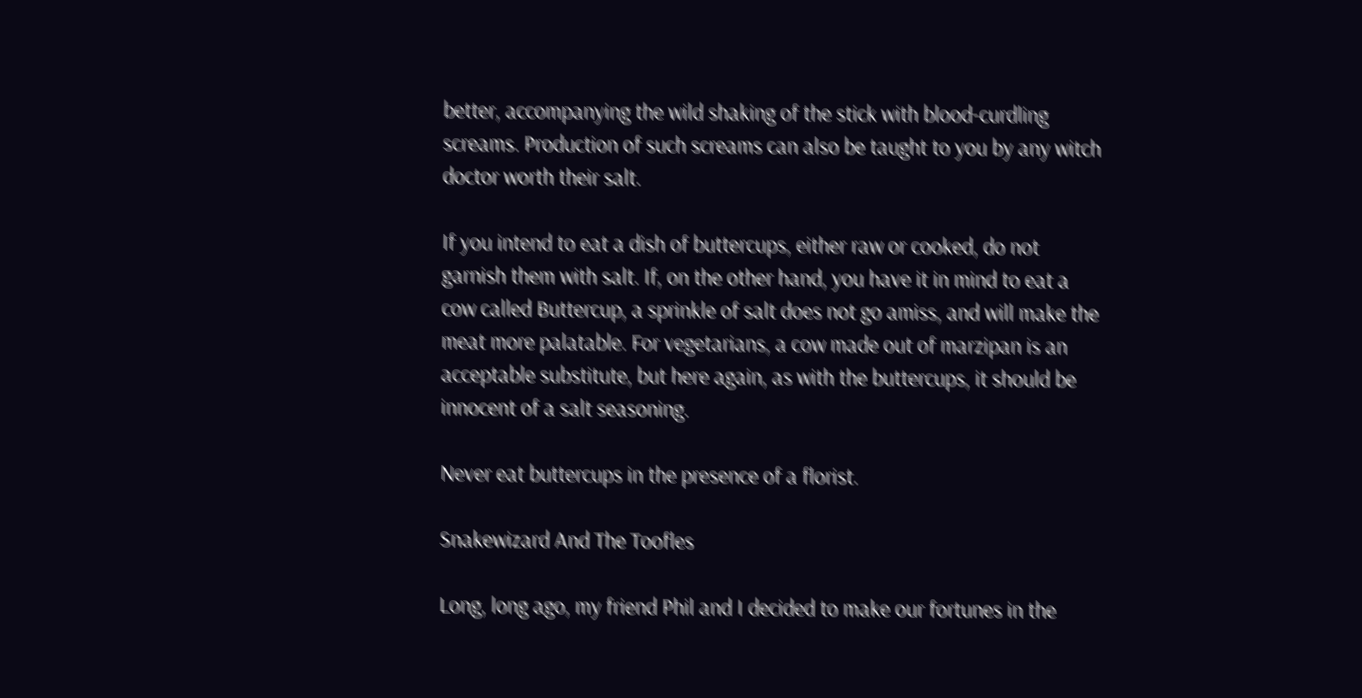better, accompanying the wild shaking of the stick with blood-curdling screams. Production of such screams can also be taught to you by any witch doctor worth their salt.

If you intend to eat a dish of buttercups, either raw or cooked, do not garnish them with salt. If, on the other hand, you have it in mind to eat a cow called Buttercup, a sprinkle of salt does not go amiss, and will make the meat more palatable. For vegetarians, a cow made out of marzipan is an acceptable substitute, but here again, as with the buttercups, it should be innocent of a salt seasoning.

Never eat buttercups in the presence of a florist.

Snakewizard And The Toofles

Long, long ago, my friend Phil and I decided to make our fortunes in the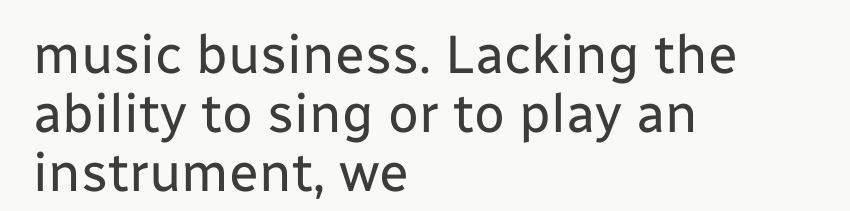music business. Lacking the ability to sing or to play an instrument, we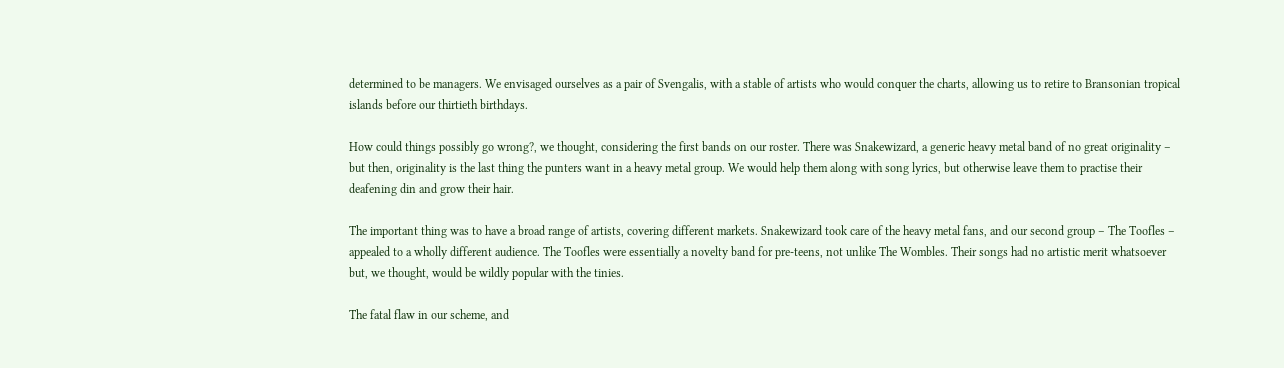determined to be managers. We envisaged ourselves as a pair of Svengalis, with a stable of artists who would conquer the charts, allowing us to retire to Bransonian tropical islands before our thirtieth birthdays.

How could things possibly go wrong?, we thought, considering the first bands on our roster. There was Snakewizard, a generic heavy metal band of no great originality – but then, originality is the last thing the punters want in a heavy metal group. We would help them along with song lyrics, but otherwise leave them to practise their deafening din and grow their hair.

The important thing was to have a broad range of artists, covering different markets. Snakewizard took care of the heavy metal fans, and our second group – The Toofles – appealed to a wholly different audience. The Toofles were essentially a novelty band for pre-teens, not unlike The Wombles. Their songs had no artistic merit whatsoever but, we thought, would be wildly popular with the tinies.

The fatal flaw in our scheme, and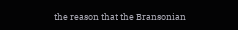the reason that the Bransonian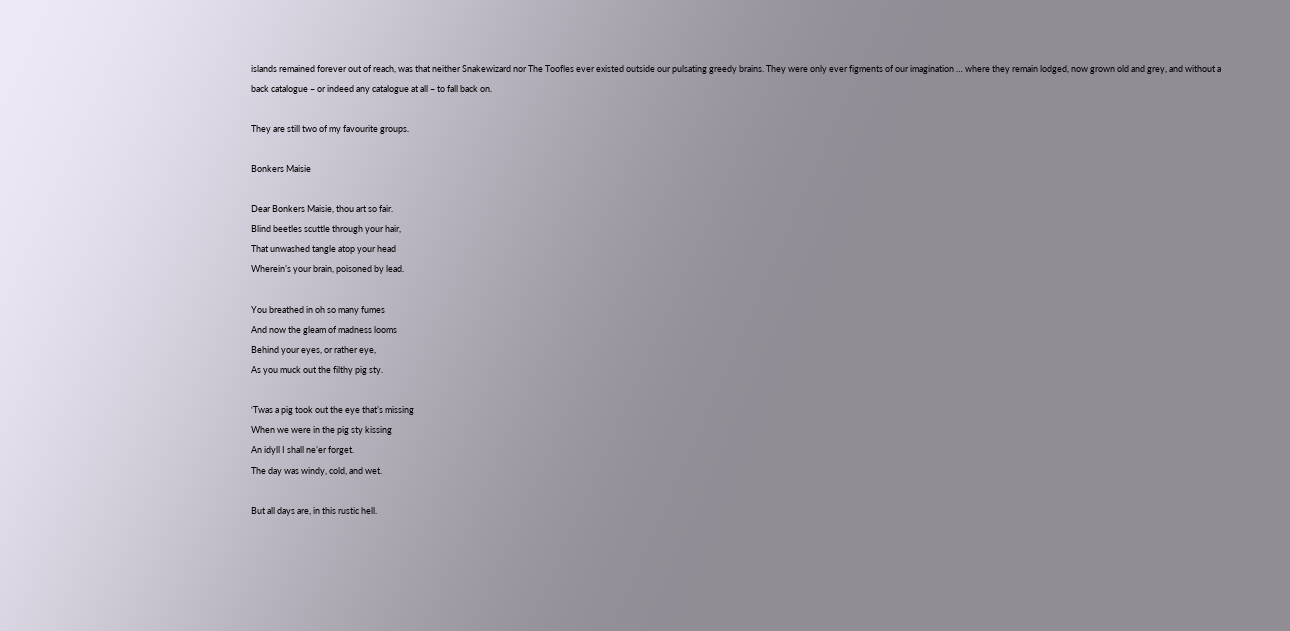islands remained forever out of reach, was that neither Snakewizard nor The Toofles ever existed outside our pulsating greedy brains. They were only ever figments of our imagination … where they remain lodged, now grown old and grey, and without a back catalogue – or indeed any catalogue at all – to fall back on.

They are still two of my favourite groups.

Bonkers Maisie

Dear Bonkers Maisie, thou art so fair.
Blind beetles scuttle through your hair,
That unwashed tangle atop your head
Wherein’s your brain, poisoned by lead.

You breathed in oh so many fumes
And now the gleam of madness looms
Behind your eyes, or rather eye,
As you muck out the filthy pig sty.

‘Twas a pig took out the eye that’s missing
When we were in the pig sty kissing
An idyll I shall ne’er forget.
The day was windy, cold, and wet.

But all days are, in this rustic hell.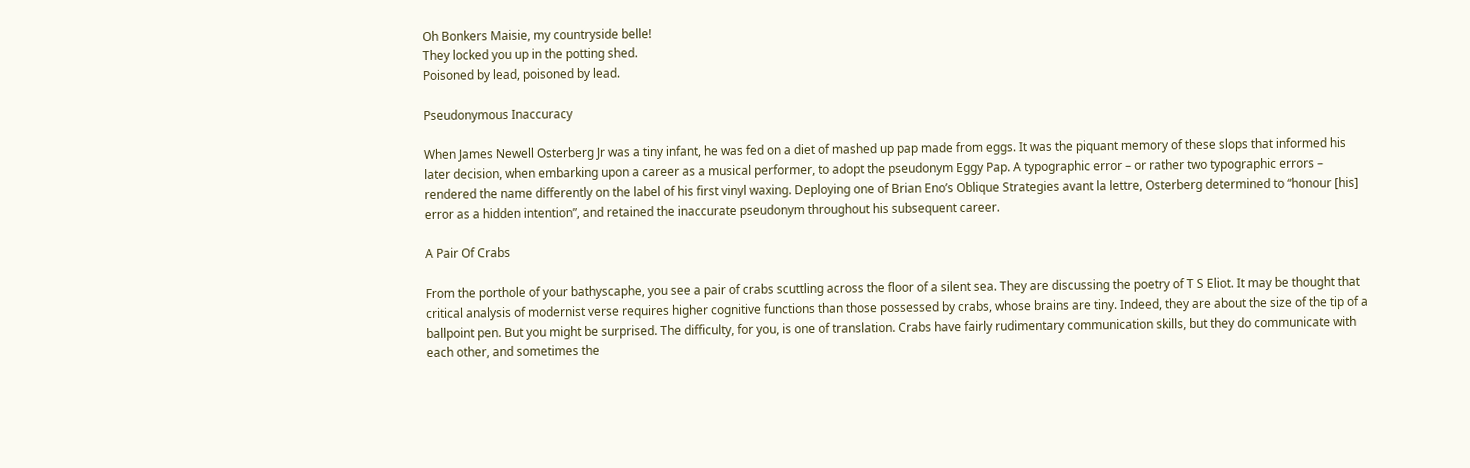Oh Bonkers Maisie, my countryside belle!
They locked you up in the potting shed.
Poisoned by lead, poisoned by lead.

Pseudonymous Inaccuracy

When James Newell Osterberg Jr was a tiny infant, he was fed on a diet of mashed up pap made from eggs. It was the piquant memory of these slops that informed his later decision, when embarking upon a career as a musical performer, to adopt the pseudonym Eggy Pap. A typographic error – or rather two typographic errors – rendered the name differently on the label of his first vinyl waxing. Deploying one of Brian Eno’s Oblique Strategies avant la lettre, Osterberg determined to “honour [his] error as a hidden intention”, and retained the inaccurate pseudonym throughout his subsequent career.

A Pair Of Crabs

From the porthole of your bathyscaphe, you see a pair of crabs scuttling across the floor of a silent sea. They are discussing the poetry of T S Eliot. It may be thought that critical analysis of modernist verse requires higher cognitive functions than those possessed by crabs, whose brains are tiny. Indeed, they are about the size of the tip of a ballpoint pen. But you might be surprised. The difficulty, for you, is one of translation. Crabs have fairly rudimentary communication skills, but they do communicate with each other, and sometimes the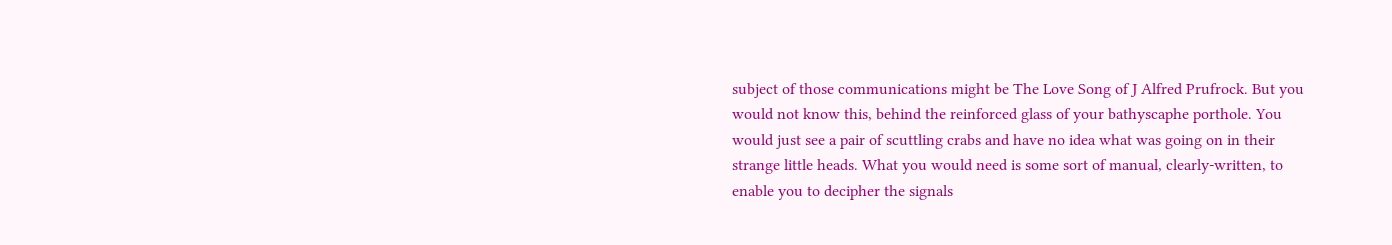subject of those communications might be The Love Song of J Alfred Prufrock. But you would not know this, behind the reinforced glass of your bathyscaphe porthole. You would just see a pair of scuttling crabs and have no idea what was going on in their strange little heads. What you would need is some sort of manual, clearly-written, to enable you to decipher the signals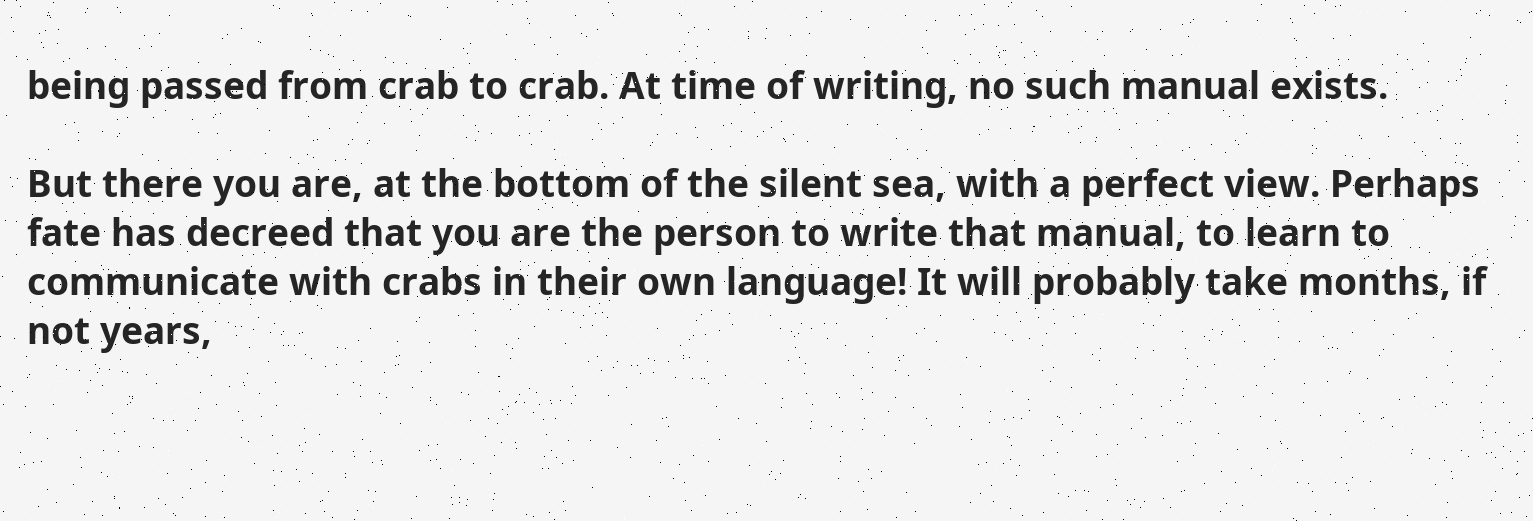being passed from crab to crab. At time of writing, no such manual exists.

But there you are, at the bottom of the silent sea, with a perfect view. Perhaps fate has decreed that you are the person to write that manual, to learn to communicate with crabs in their own language! It will probably take months, if not years,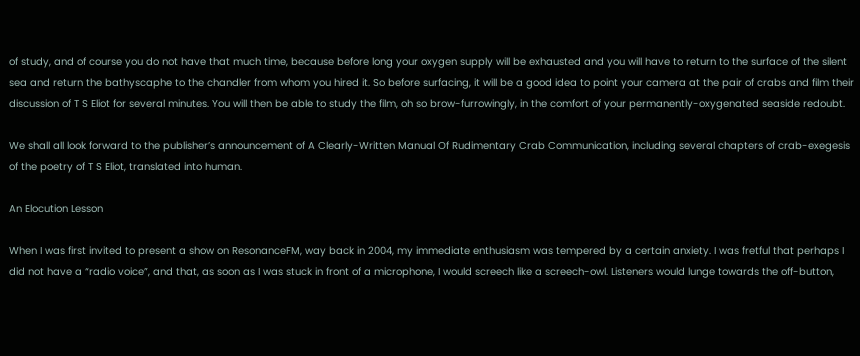of study, and of course you do not have that much time, because before long your oxygen supply will be exhausted and you will have to return to the surface of the silent sea and return the bathyscaphe to the chandler from whom you hired it. So before surfacing, it will be a good idea to point your camera at the pair of crabs and film their discussion of T S Eliot for several minutes. You will then be able to study the film, oh so brow-furrowingly, in the comfort of your permanently-oxygenated seaside redoubt.

We shall all look forward to the publisher’s announcement of A Clearly-Written Manual Of Rudimentary Crab Communication, including several chapters of crab-exegesis of the poetry of T S Eliot, translated into human.

An Elocution Lesson

When I was first invited to present a show on ResonanceFM, way back in 2004, my immediate enthusiasm was tempered by a certain anxiety. I was fretful that perhaps I did not have a “radio voice”, and that, as soon as I was stuck in front of a microphone, I would screech like a screech-owl. Listeners would lunge towards the off-button,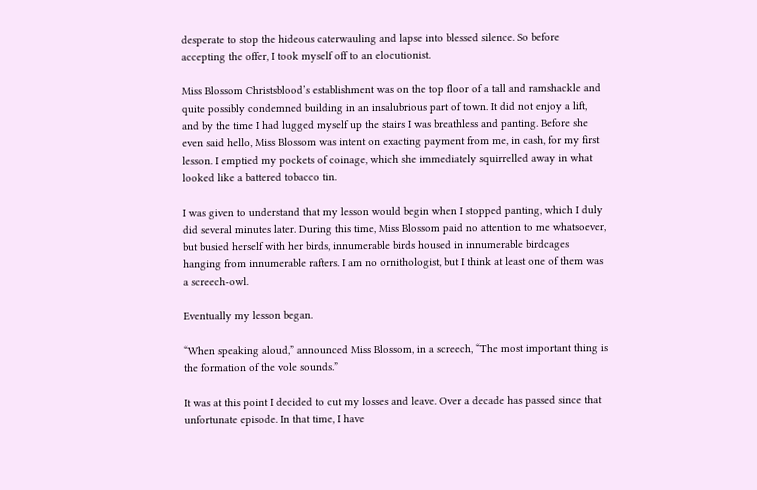desperate to stop the hideous caterwauling and lapse into blessed silence. So before accepting the offer, I took myself off to an elocutionist.

Miss Blossom Christsblood’s establishment was on the top floor of a tall and ramshackle and quite possibly condemned building in an insalubrious part of town. It did not enjoy a lift, and by the time I had lugged myself up the stairs I was breathless and panting. Before she even said hello, Miss Blossom was intent on exacting payment from me, in cash, for my first lesson. I emptied my pockets of coinage, which she immediately squirrelled away in what looked like a battered tobacco tin.

I was given to understand that my lesson would begin when I stopped panting, which I duly did several minutes later. During this time, Miss Blossom paid no attention to me whatsoever, but busied herself with her birds, innumerable birds housed in innumerable birdcages hanging from innumerable rafters. I am no ornithologist, but I think at least one of them was a screech-owl.

Eventually my lesson began.

“When speaking aloud,” announced Miss Blossom, in a screech, “The most important thing is the formation of the vole sounds.”

It was at this point I decided to cut my losses and leave. Over a decade has passed since that unfortunate episode. In that time, I have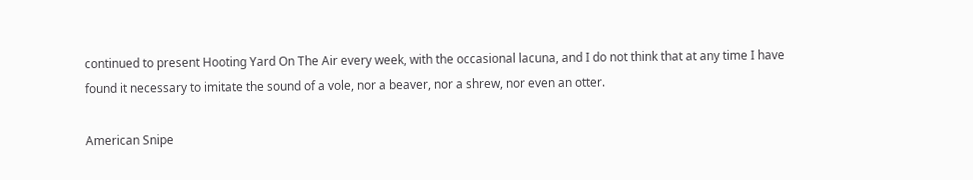continued to present Hooting Yard On The Air every week, with the occasional lacuna, and I do not think that at any time I have found it necessary to imitate the sound of a vole, nor a beaver, nor a shrew, nor even an otter.

American Snipe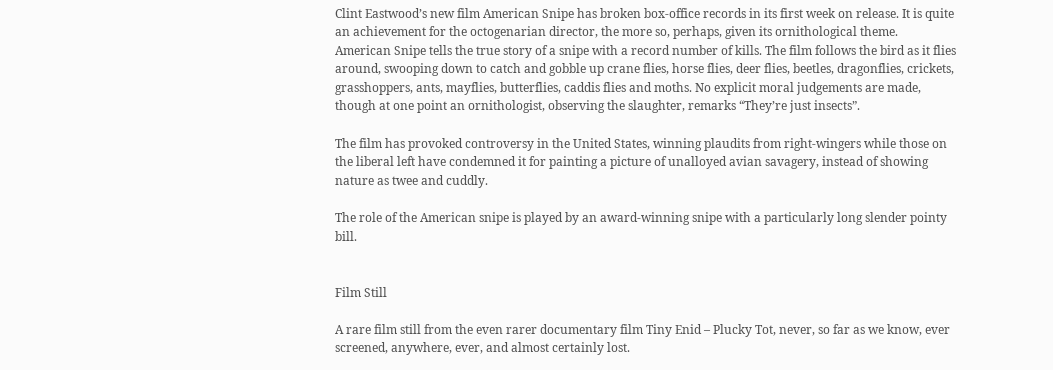Clint Eastwood’s new film American Snipe has broken box-office records in its first week on release. It is quite an achievement for the octogenarian director, the more so, perhaps, given its ornithological theme. American Snipe tells the true story of a snipe with a record number of kills. The film follows the bird as it flies around, swooping down to catch and gobble up crane flies, horse flies, deer flies, beetles, dragonflies, crickets, grasshoppers, ants, mayflies, butterflies, caddis flies and moths. No explicit moral judgements are made, though at one point an ornithologist, observing the slaughter, remarks “They’re just insects”.

The film has provoked controversy in the United States, winning plaudits from right-wingers while those on the liberal left have condemned it for painting a picture of unalloyed avian savagery, instead of showing nature as twee and cuddly.

The role of the American snipe is played by an award-winning snipe with a particularly long slender pointy bill.


Film Still

A rare film still from the even rarer documentary film Tiny Enid – Plucky Tot, never, so far as we know, ever screened, anywhere, ever, and almost certainly lost.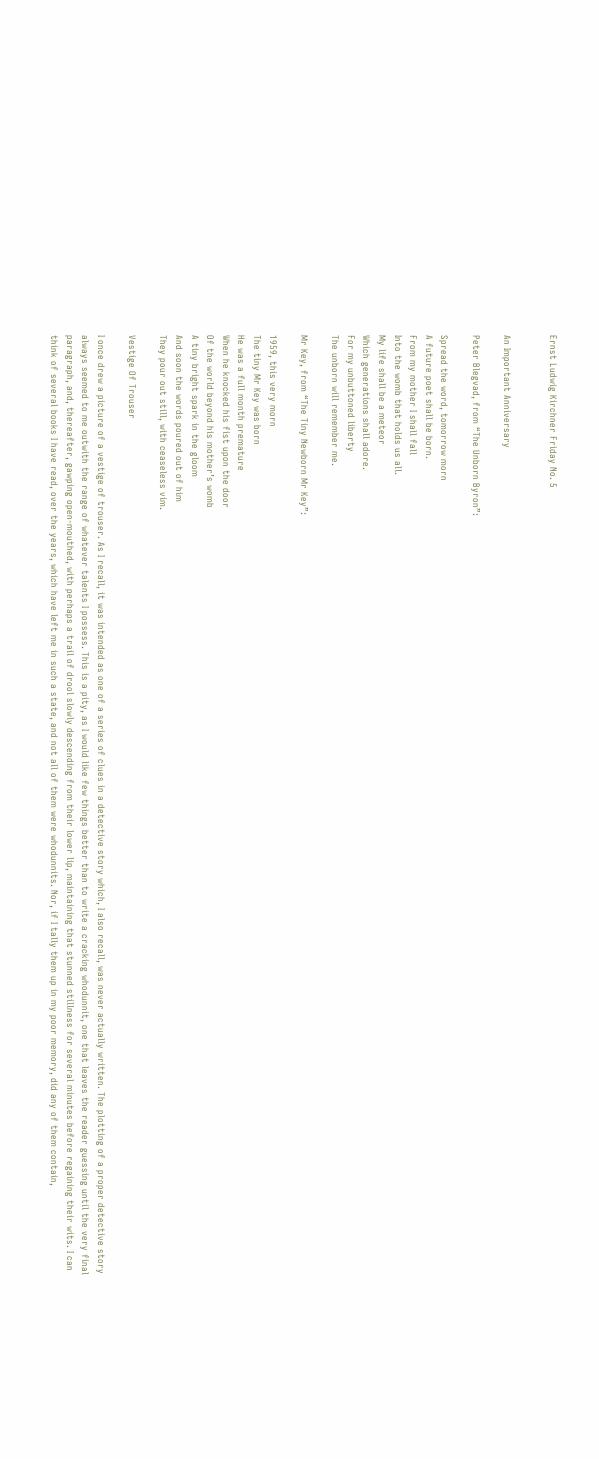Ernst Ludwig Kirchner Friday No. 5


An Important Anniversary

Peter Blegvad, from “The Unborn Byron”:

Spread the word, tomorrow morn
A future poet shall be born.
From my mother I shall fall
Into the womb that holds us all.
My life shall be a meteor
Which generations shall adore.
For my unbuttoned liberty
The unborn will remember me.

Mr Key, from “The Tiny Newborn Mr Key”:

1959, this very morn
The tiny Mr Key was born
He was a full month premature
When he knocked his fist upon the door
Of the world beyond his mother’s womb
A tiny bright spark in the gloom
And soon the words poured out of him
They pour out still, with ceaseless vim.

Vestige Of Trouser

I once drew a picture of a vestige of trouser. As I recall, it was intended as one of a series of clues in a detective story which, I also recall, was never actually written. The plotting of a proper detective story always seemed to me outwith the range of whatever talents I possess. This is a pity, as I would like few things better than to write a cracking whodunnit, one that leaves the reader guessing until the very final paragraph, and, thereafter, gawping open-mouthed, with perhaps a trail of drool slowly descending from their lower lip, maintaining that stunned stillness for several minutes before regaining their wits. I can think of several books I have read, over the years, which have left me in such a state, and not all of them were whodunnits. Nor, if I tally them up in my poor memory, did any of them contain,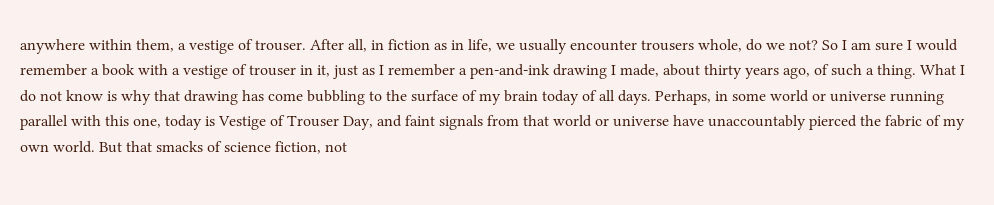anywhere within them, a vestige of trouser. After all, in fiction as in life, we usually encounter trousers whole, do we not? So I am sure I would remember a book with a vestige of trouser in it, just as I remember a pen-and-ink drawing I made, about thirty years ago, of such a thing. What I do not know is why that drawing has come bubbling to the surface of my brain today of all days. Perhaps, in some world or universe running parallel with this one, today is Vestige of Trouser Day, and faint signals from that world or universe have unaccountably pierced the fabric of my own world. But that smacks of science fiction, not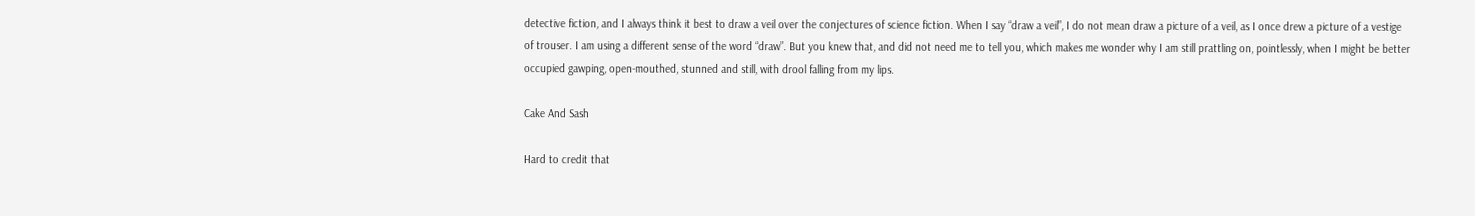detective fiction, and I always think it best to draw a veil over the conjectures of science fiction. When I say “draw a veil”, I do not mean draw a picture of a veil, as I once drew a picture of a vestige of trouser. I am using a different sense of the word “draw”. But you knew that, and did not need me to tell you, which makes me wonder why I am still prattling on, pointlessly, when I might be better occupied gawping, open-mouthed, stunned and still, with drool falling from my lips.

Cake And Sash

Hard to credit that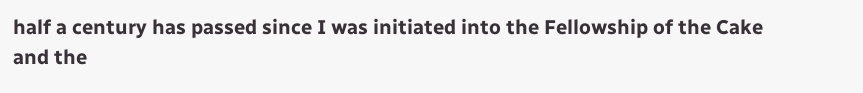half a century has passed since I was initiated into the Fellowship of the Cake and the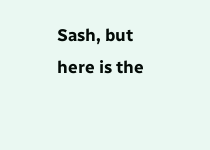Sash, but here is the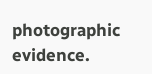photographic evidence.